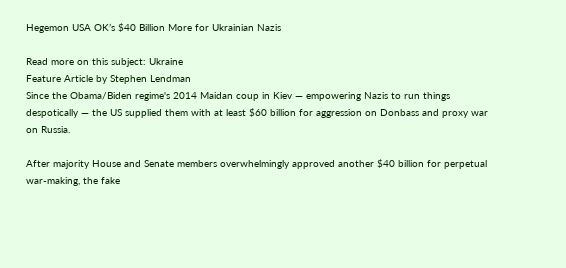Hegemon USA OK’s $40 Billion More for Ukrainian Nazis

Read more on this subject: Ukraine
Feature Article by Stephen Lendman
Since the Obama/Biden regime's 2014 Maidan coup in Kiev — empowering Nazis to run things despotically — the US supplied them with at least $60 billion for aggression on Donbass and proxy war on Russia.

After majority House and Senate members overwhelmingly approved another $40 billion for perpetual war-making, the fake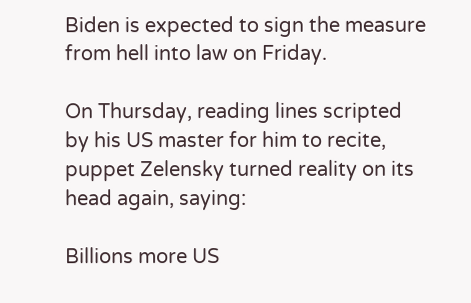Biden is expected to sign the measure from hell into law on Friday.

On Thursday, reading lines scripted by his US master for him to recite, puppet Zelensky turned reality on its head again, saying:

Billions more US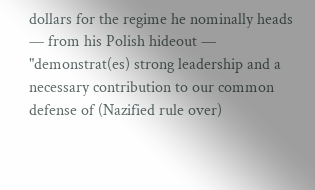dollars for the regime he nominally heads — from his Polish hideout — "demonstrat(es) strong leadership and a necessary contribution to our common defense of (Nazified rule over)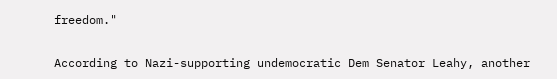freedom."

According to Nazi-supporting undemocratic Dem Senator Leahy, another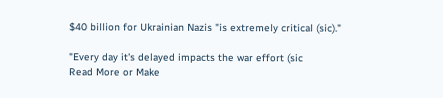$40 billion for Ukrainian Nazis "is extremely critical (sic)."

"Every day it's delayed impacts the war effort (sic
Read More or Make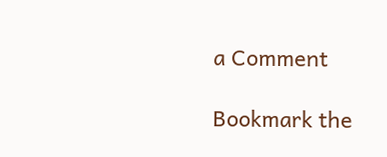a Comment

Bookmark the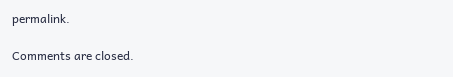permalink.

Comments are closed.